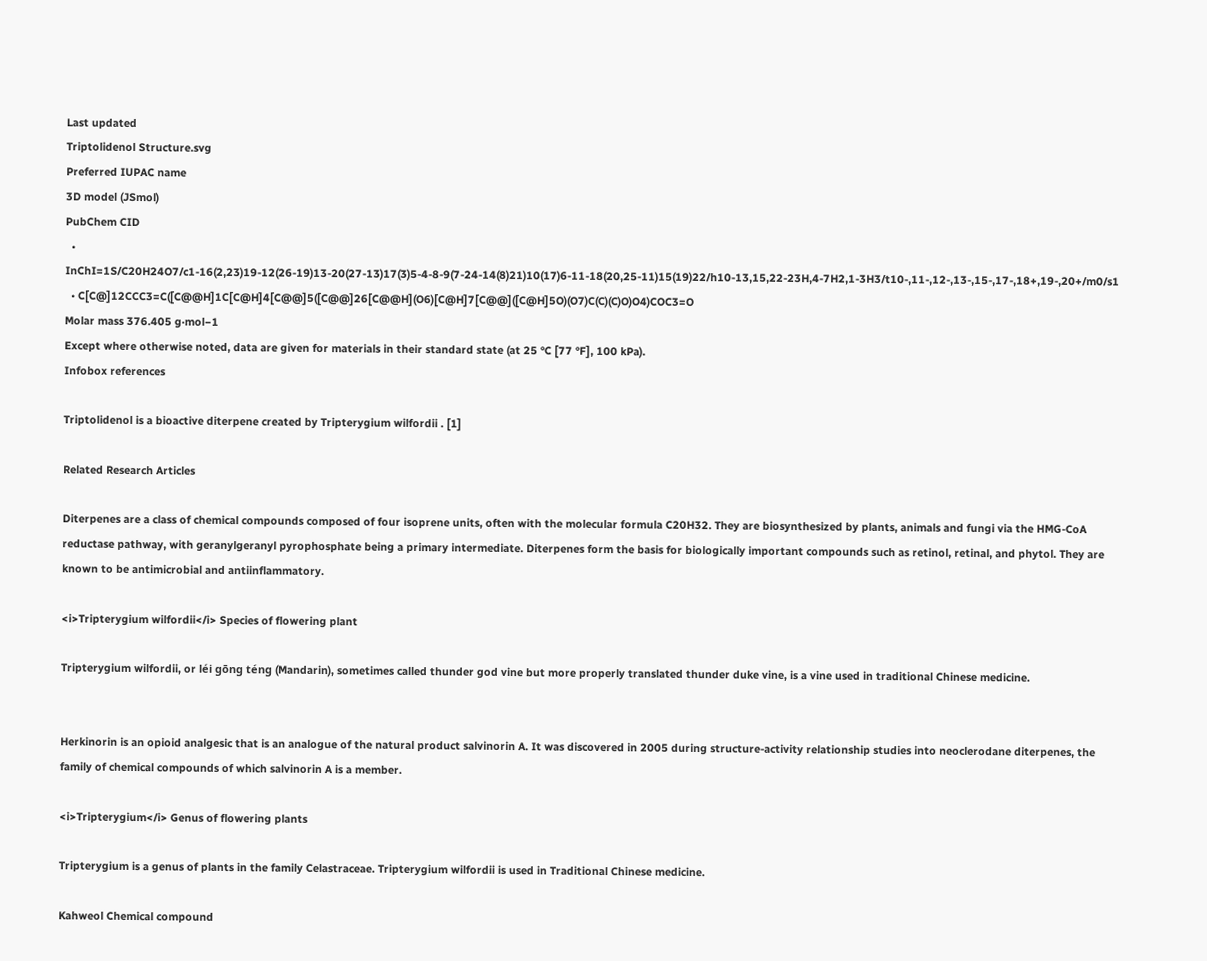Last updated
Triptolidenol Structure.svg
Preferred IUPAC name
3D model (JSmol)
PubChem CID
  • InChI=1S/C20H24O7/c1-16(2,23)19-12(26-19)13-20(27-13)17(3)5-4-8-9(7-24-14(8)21)10(17)6-11-18(20,25-11)15(19)22/h10-13,15,22-23H,4-7H2,1-3H3/t10-,11-,12-,13-,15-,17-,18+,19-,20+/m0/s1
  • C[C@]12CCC3=C([C@@H]1C[C@H]4[C@@]5([C@@]26[C@@H](O6)[C@H]7[C@@]([C@H]5O)(O7)C(C)(C)O)O4)COC3=O
Molar mass 376.405 g·mol−1
Except where otherwise noted, data are given for materials in their standard state (at 25 °C [77 °F], 100 kPa).
Infobox references

Triptolidenol is a bioactive diterpene created by Tripterygium wilfordii . [1]

Related Research Articles

Diterpenes are a class of chemical compounds composed of four isoprene units, often with the molecular formula C20H32. They are biosynthesized by plants, animals and fungi via the HMG-CoA reductase pathway, with geranylgeranyl pyrophosphate being a primary intermediate. Diterpenes form the basis for biologically important compounds such as retinol, retinal, and phytol. They are known to be antimicrobial and antiinflammatory.

<i>Tripterygium wilfordii</i> Species of flowering plant

Tripterygium wilfordii, or léi gōng téng (Mandarin), sometimes called thunder god vine but more properly translated thunder duke vine, is a vine used in traditional Chinese medicine.


Herkinorin is an opioid analgesic that is an analogue of the natural product salvinorin A. It was discovered in 2005 during structure-activity relationship studies into neoclerodane diterpenes, the family of chemical compounds of which salvinorin A is a member.

<i>Tripterygium</i> Genus of flowering plants

Tripterygium is a genus of plants in the family Celastraceae. Tripterygium wilfordii is used in Traditional Chinese medicine.

Kahweol Chemical compound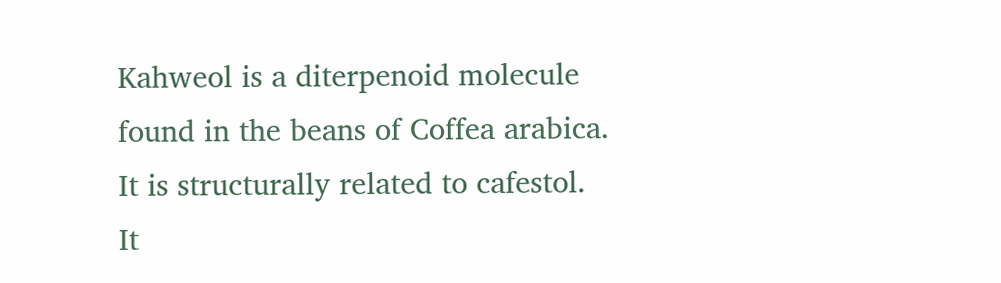Kahweol is a diterpenoid molecule found in the beans of Coffea arabica. It is structurally related to cafestol. It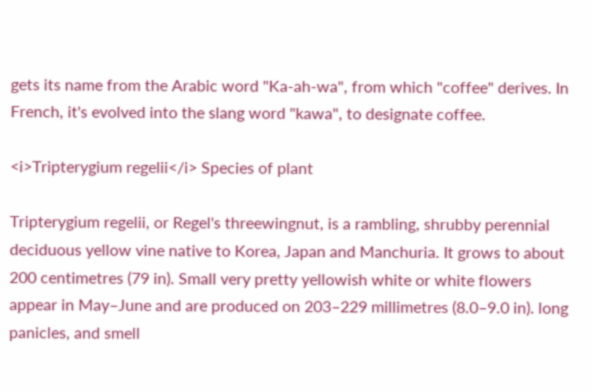gets its name from the Arabic word "Ka-ah-wa", from which "coffee" derives. In French, it's evolved into the slang word "kawa", to designate coffee.

<i>Tripterygium regelii</i> Species of plant

Tripterygium regelii, or Regel's threewingnut, is a rambling, shrubby perennial deciduous yellow vine native to Korea, Japan and Manchuria. It grows to about 200 centimetres (79 in). Small very pretty yellowish white or white flowers appear in May–June and are produced on 203–229 millimetres (8.0–9.0 in). long panicles, and smell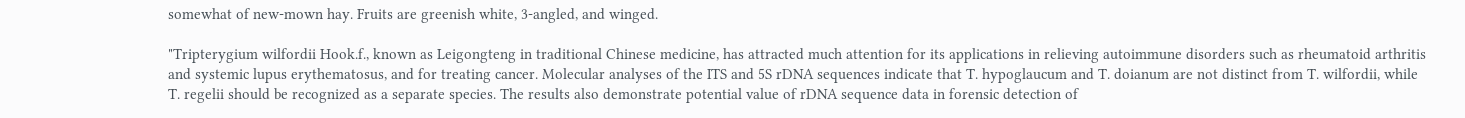somewhat of new-mown hay. Fruits are greenish white, 3-angled, and winged.

"Tripterygium wilfordii Hook.f., known as Leigongteng in traditional Chinese medicine, has attracted much attention for its applications in relieving autoimmune disorders such as rheumatoid arthritis and systemic lupus erythematosus, and for treating cancer. Molecular analyses of the ITS and 5S rDNA sequences indicate that T. hypoglaucum and T. doianum are not distinct from T. wilfordii, while T. regelii should be recognized as a separate species. The results also demonstrate potential value of rDNA sequence data in forensic detection of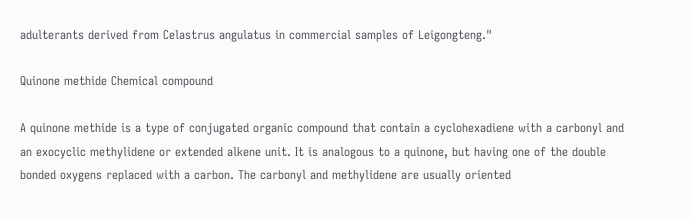adulterants derived from Celastrus angulatus in commercial samples of Leigongteng."

Quinone methide Chemical compound

A quinone methide is a type of conjugated organic compound that contain a cyclohexadiene with a carbonyl and an exocyclic methylidene or extended alkene unit. It is analogous to a quinone, but having one of the double bonded oxygens replaced with a carbon. The carbonyl and methylidene are usually oriented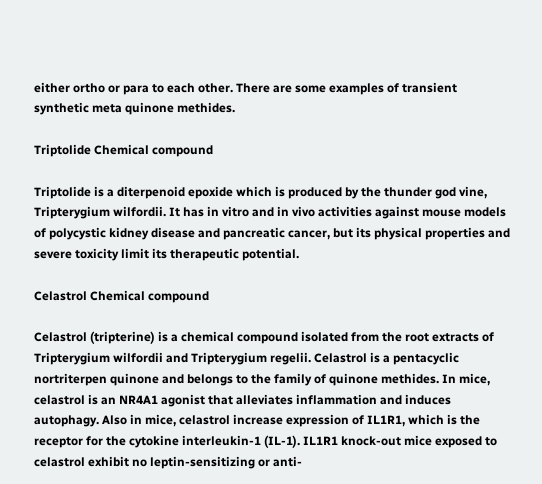either ortho or para to each other. There are some examples of transient synthetic meta quinone methides.

Triptolide Chemical compound

Triptolide is a diterpenoid epoxide which is produced by the thunder god vine, Tripterygium wilfordii. It has in vitro and in vivo activities against mouse models of polycystic kidney disease and pancreatic cancer, but its physical properties and severe toxicity limit its therapeutic potential.

Celastrol Chemical compound

Celastrol (tripterine) is a chemical compound isolated from the root extracts of Tripterygium wilfordii and Tripterygium regelii. Celastrol is a pentacyclic nortriterpen quinone and belongs to the family of quinone methides. In mice, celastrol is an NR4A1 agonist that alleviates inflammation and induces autophagy. Also in mice, celastrol increase expression of IL1R1, which is the receptor for the cytokine interleukin-1 (IL-1). IL1R1 knock-out mice exposed to celastrol exhibit no leptin-sensitizing or anti-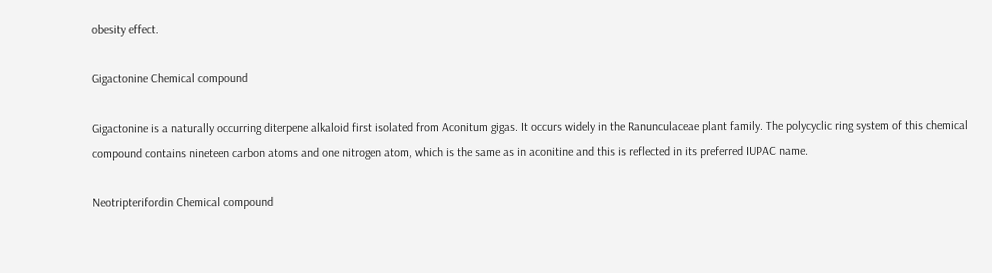obesity effect.

Gigactonine Chemical compound

Gigactonine is a naturally occurring diterpene alkaloid first isolated from Aconitum gigas. It occurs widely in the Ranunculaceae plant family. The polycyclic ring system of this chemical compound contains nineteen carbon atoms and one nitrogen atom, which is the same as in aconitine and this is reflected in its preferred IUPAC name.

Neotripterifordin Chemical compound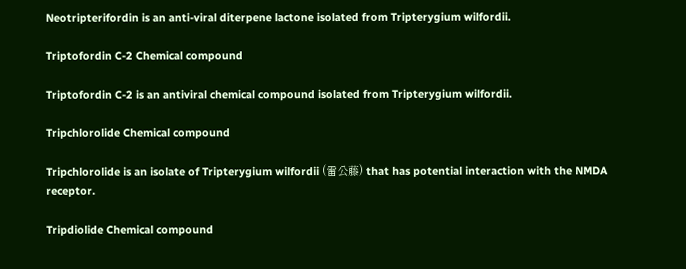Neotripterifordin is an anti-viral diterpene lactone isolated from Tripterygium wilfordii.

Triptofordin C-2 Chemical compound

Triptofordin C-2 is an antiviral chemical compound isolated from Tripterygium wilfordii.

Tripchlorolide Chemical compound

Tripchlorolide is an isolate of Tripterygium wilfordii (雷公藤) that has potential interaction with the NMDA receptor.

Tripdiolide Chemical compound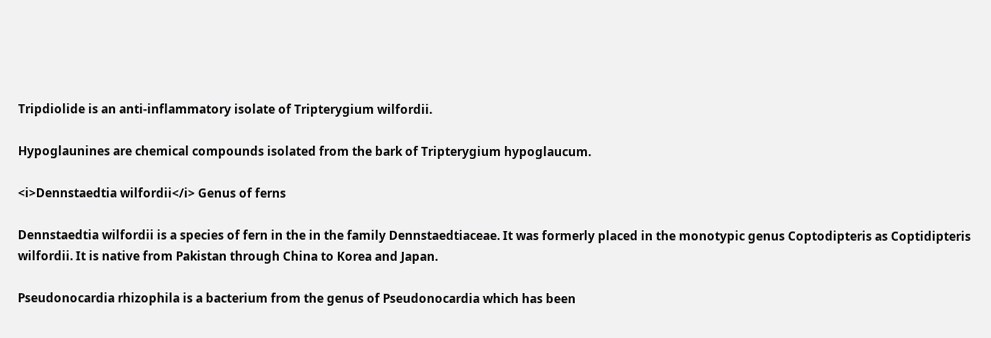Tripdiolide is an anti-inflammatory isolate of Tripterygium wilfordii.

Hypoglaunines are chemical compounds isolated from the bark of Tripterygium hypoglaucum.

<i>Dennstaedtia wilfordii</i> Genus of ferns

Dennstaedtia wilfordii is a species of fern in the in the family Dennstaedtiaceae. It was formerly placed in the monotypic genus Coptodipteris as Coptidipteris wilfordii. It is native from Pakistan through China to Korea and Japan.

Pseudonocardia rhizophila is a bacterium from the genus of Pseudonocardia which has been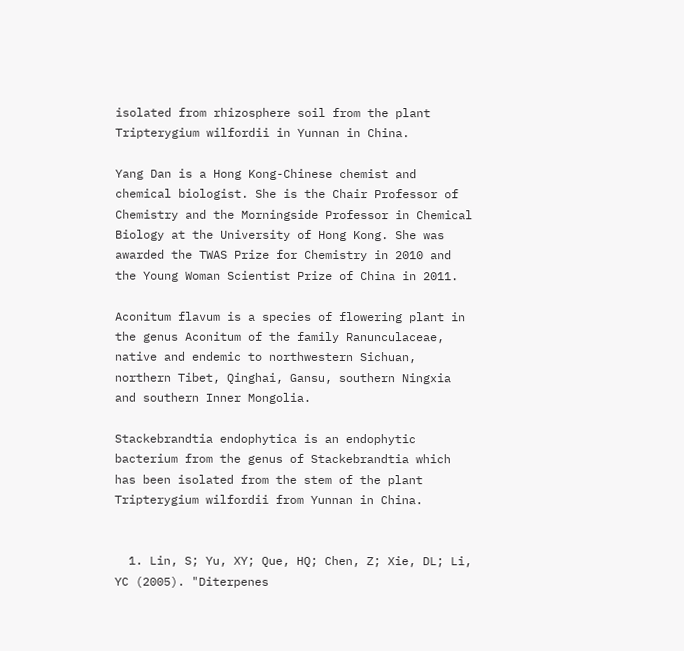isolated from rhizosphere soil from the plant Tripterygium wilfordii in Yunnan in China.

Yang Dan is a Hong Kong-Chinese chemist and chemical biologist. She is the Chair Professor of Chemistry and the Morningside Professor in Chemical Biology at the University of Hong Kong. She was awarded the TWAS Prize for Chemistry in 2010 and the Young Woman Scientist Prize of China in 2011.

Aconitum flavum is a species of flowering plant in the genus Aconitum of the family Ranunculaceae, native and endemic to northwestern Sichuan, northern Tibet, Qinghai, Gansu, southern Ningxia and southern Inner Mongolia.

Stackebrandtia endophytica is an endophytic bacterium from the genus of Stackebrandtia which has been isolated from the stem of the plant Tripterygium wilfordii from Yunnan in China.


  1. Lin, S; Yu, XY; Que, HQ; Chen, Z; Xie, DL; Li, YC (2005). "Diterpenes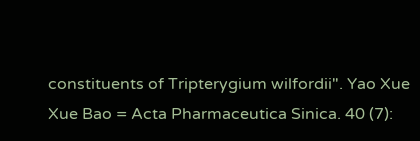constituents of Tripterygium wilfordii". Yao Xue Xue Bao = Acta Pharmaceutica Sinica. 40 (7):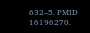632–5. PMID   16196270.